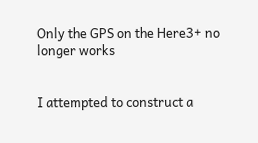Only the GPS on the Here3+ no longer works


I attempted to construct a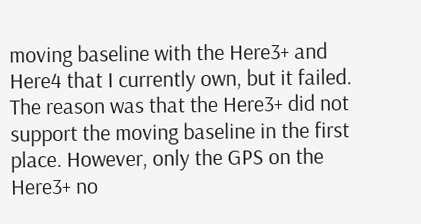moving baseline with the Here3+ and Here4 that I currently own, but it failed. The reason was that the Here3+ did not support the moving baseline in the first place. However, only the GPS on the Here3+ no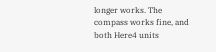longer works. The compass works fine, and both Here4 units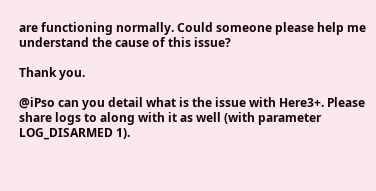are functioning normally. Could someone please help me understand the cause of this issue?

Thank you.

@iPso can you detail what is the issue with Here3+. Please share logs to along with it as well (with parameter LOG_DISARMED 1).